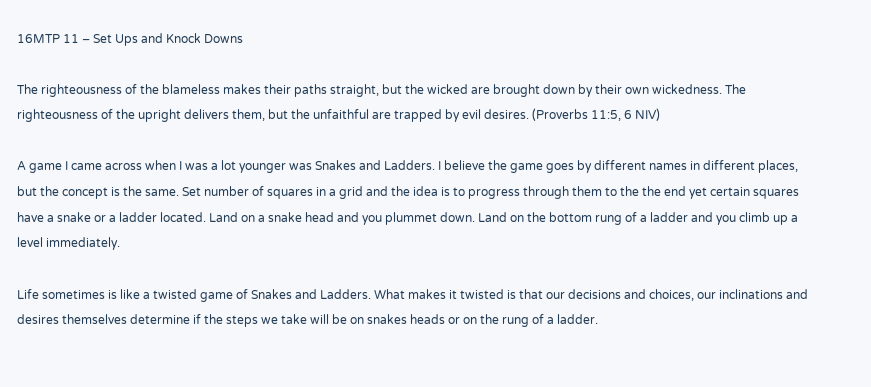16MTP 11 – Set Ups and Knock Downs

The righteousness of the blameless makes their paths straight, but the wicked are brought down by their own wickedness. The righteousness of the upright delivers them, but the unfaithful are trapped by evil desires. (Proverbs 11:5, 6 NIV)

A game I came across when I was a lot younger was Snakes and Ladders. I believe the game goes by different names in different places, but the concept is the same. Set number of squares in a grid and the idea is to progress through them to the the end yet certain squares have a snake or a ladder located. Land on a snake head and you plummet down. Land on the bottom rung of a ladder and you climb up a level immediately.

Life sometimes is like a twisted game of Snakes and Ladders. What makes it twisted is that our decisions and choices, our inclinations and desires themselves determine if the steps we take will be on snakes heads or on the rung of a ladder.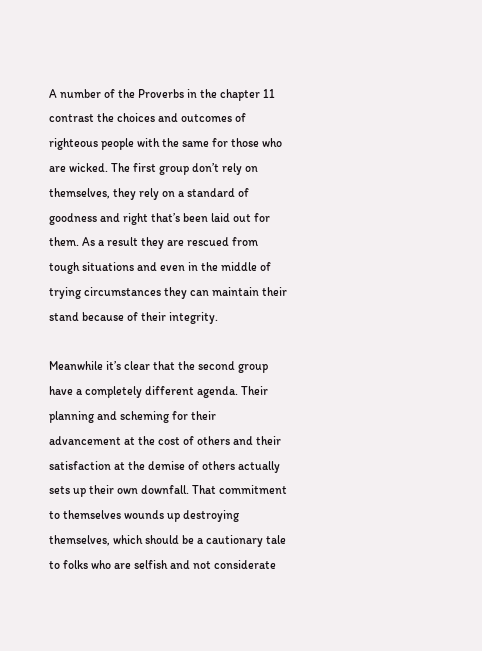A number of the Proverbs in the chapter 11 contrast the choices and outcomes of righteous people with the same for those who are wicked. The first group don’t rely on themselves, they rely on a standard of goodness and right that’s been laid out for them. As a result they are rescued from tough situations and even in the middle of trying circumstances they can maintain their stand because of their integrity.

Meanwhile it’s clear that the second group have a completely different agenda. Their planning and scheming for their advancement at the cost of others and their satisfaction at the demise of others actually sets up their own downfall. That commitment to themselves wounds up destroying themselves, which should be a cautionary tale to folks who are selfish and not considerate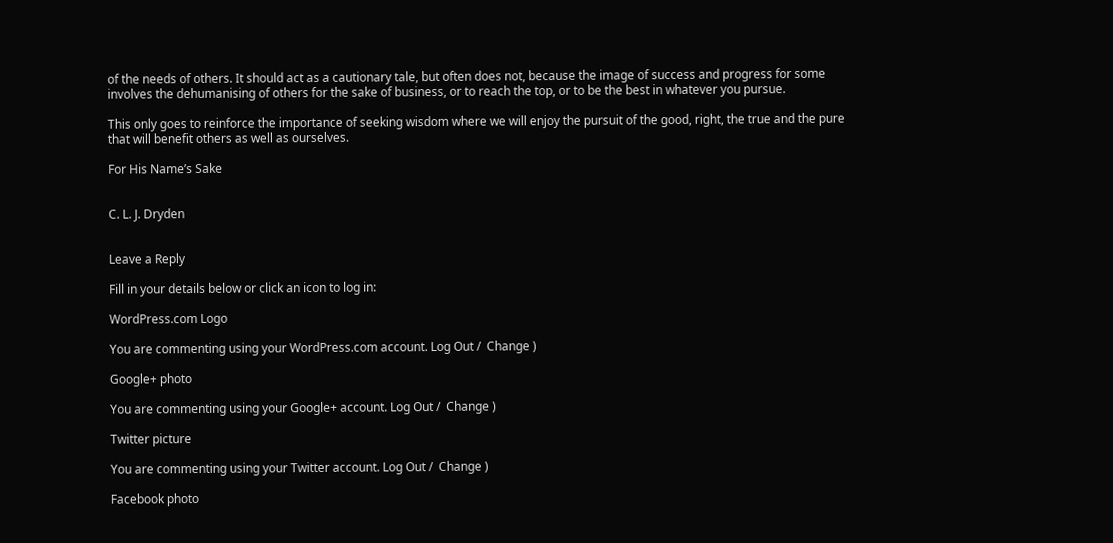of the needs of others. It should act as a cautionary tale, but often does not, because the image of success and progress for some involves the dehumanising of others for the sake of business, or to reach the top, or to be the best in whatever you pursue.

This only goes to reinforce the importance of seeking wisdom where we will enjoy the pursuit of the good, right, the true and the pure that will benefit others as well as ourselves.

For His Name’s Sake


C. L. J. Dryden


Leave a Reply

Fill in your details below or click an icon to log in:

WordPress.com Logo

You are commenting using your WordPress.com account. Log Out /  Change )

Google+ photo

You are commenting using your Google+ account. Log Out /  Change )

Twitter picture

You are commenting using your Twitter account. Log Out /  Change )

Facebook photo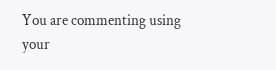You are commenting using your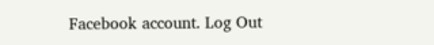Facebook account. Log Out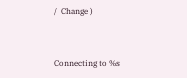/  Change )


Connecting to %s